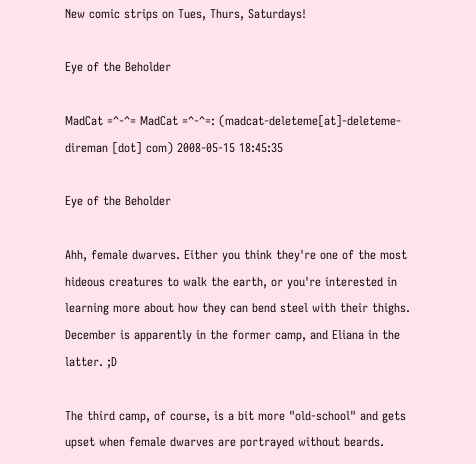New comic strips on Tues, Thurs, Saturdays!

Eye of the Beholder

MadCat =^-^= MadCat =^-^=: (madcat-deleteme[at]-deleteme-direman [dot] com) 2008-05-15 18:45:35

Eye of the Beholder

Ahh, female dwarves. Either you think they're one of the most hideous creatures to walk the earth, or you're interested in learning more about how they can bend steel with their thighs. December is apparently in the former camp, and Eliana in the latter. ;D

The third camp, of course, is a bit more "old-school" and gets upset when female dwarves are portrayed without beards.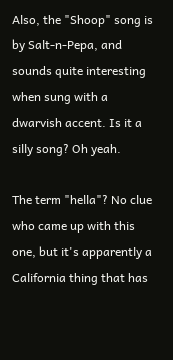Also, the "Shoop" song is by Salt-n-Pepa, and sounds quite interesting when sung with a dwarvish accent. Is it a silly song? Oh yeah.

The term "hella"? No clue who came up with this one, but it's apparently a California thing that has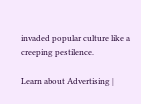invaded popular culture like a creeping pestilence.

Learn about Advertising |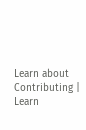Learn about Contributing | Learn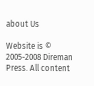about Us

Website is © 2005-2008 Direman Press. All content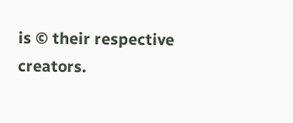is © their respective creators.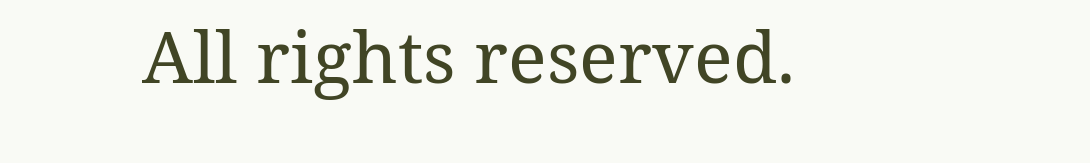All rights reserved.